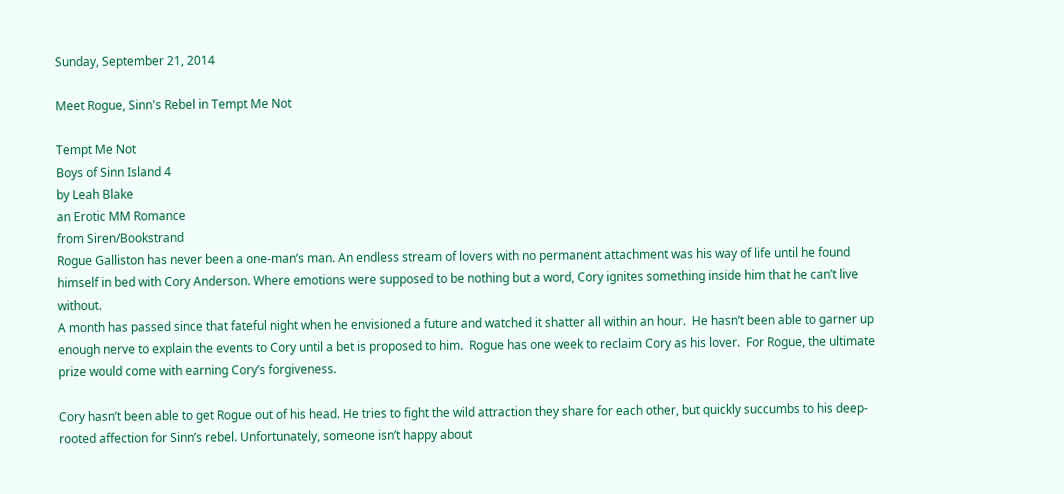Sunday, September 21, 2014

Meet Rogue, Sinn's Rebel in Tempt Me Not

Tempt Me Not
Boys of Sinn Island 4
by Leah Blake
an Erotic MM Romance
from Siren/Bookstrand
Rogue Galliston has never been a one-man’s man. An endless stream of lovers with no permanent attachment was his way of life until he found himself in bed with Cory Anderson. Where emotions were supposed to be nothing but a word, Cory ignites something inside him that he can’t live without.
A month has passed since that fateful night when he envisioned a future and watched it shatter all within an hour.  He hasn’t been able to garner up enough nerve to explain the events to Cory until a bet is proposed to him.  Rogue has one week to reclaim Cory as his lover.  For Rogue, the ultimate prize would come with earning Cory’s forgiveness.

Cory hasn’t been able to get Rogue out of his head. He tries to fight the wild attraction they share for each other, but quickly succumbs to his deep-rooted affection for Sinn’s rebel. Unfortunately, someone isn’t happy about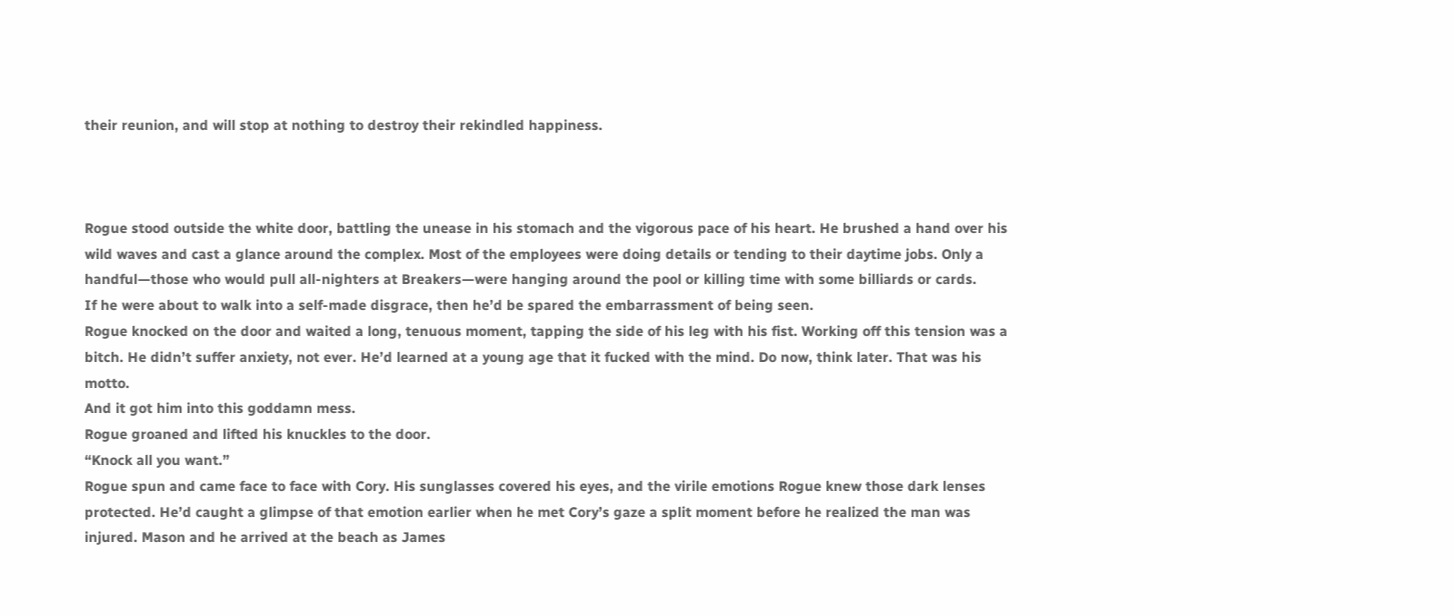their reunion, and will stop at nothing to destroy their rekindled happiness.



Rogue stood outside the white door, battling the unease in his stomach and the vigorous pace of his heart. He brushed a hand over his wild waves and cast a glance around the complex. Most of the employees were doing details or tending to their daytime jobs. Only a handful—those who would pull all-nighters at Breakers—were hanging around the pool or killing time with some billiards or cards.
If he were about to walk into a self-made disgrace, then he’d be spared the embarrassment of being seen.
Rogue knocked on the door and waited a long, tenuous moment, tapping the side of his leg with his fist. Working off this tension was a bitch. He didn’t suffer anxiety, not ever. He’d learned at a young age that it fucked with the mind. Do now, think later. That was his motto.
And it got him into this goddamn mess.
Rogue groaned and lifted his knuckles to the door.
“Knock all you want.”
Rogue spun and came face to face with Cory. His sunglasses covered his eyes, and the virile emotions Rogue knew those dark lenses protected. He’d caught a glimpse of that emotion earlier when he met Cory’s gaze a split moment before he realized the man was injured. Mason and he arrived at the beach as James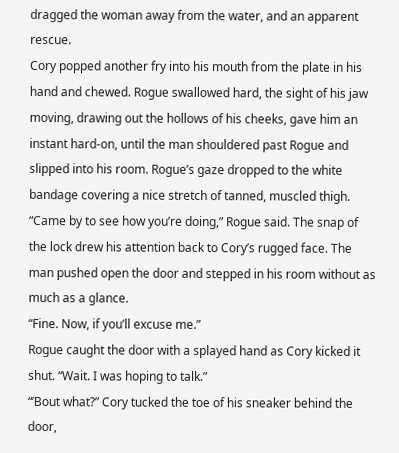dragged the woman away from the water, and an apparent rescue.
Cory popped another fry into his mouth from the plate in his hand and chewed. Rogue swallowed hard, the sight of his jaw moving, drawing out the hollows of his cheeks, gave him an instant hard-on, until the man shouldered past Rogue and slipped into his room. Rogue’s gaze dropped to the white bandage covering a nice stretch of tanned, muscled thigh.
“Came by to see how you’re doing,” Rogue said. The snap of the lock drew his attention back to Cory’s rugged face. The man pushed open the door and stepped in his room without as much as a glance.
“Fine. Now, if you’ll excuse me.”
Rogue caught the door with a splayed hand as Cory kicked it shut. “Wait. I was hoping to talk.”
“’Bout what?” Cory tucked the toe of his sneaker behind the door,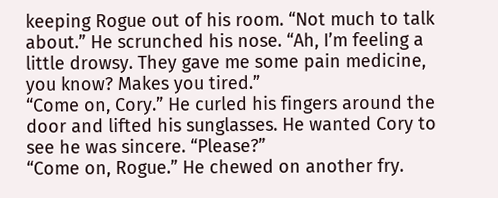keeping Rogue out of his room. “Not much to talk about.” He scrunched his nose. “Ah, I’m feeling a little drowsy. They gave me some pain medicine, you know? Makes you tired.”
“Come on, Cory.” He curled his fingers around the door and lifted his sunglasses. He wanted Cory to see he was sincere. “Please?”
“Come on, Rogue.” He chewed on another fry.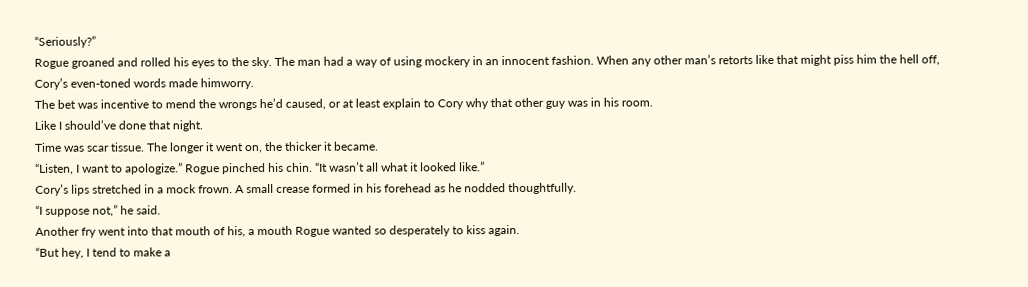“Seriously?”
Rogue groaned and rolled his eyes to the sky. The man had a way of using mockery in an innocent fashion. When any other man’s retorts like that might piss him the hell off, Cory’s even-toned words made himworry.
The bet was incentive to mend the wrongs he’d caused, or at least explain to Cory why that other guy was in his room.
Like I should’ve done that night.
Time was scar tissue. The longer it went on, the thicker it became.
“Listen, I want to apologize.” Rogue pinched his chin. “It wasn’t all what it looked like.”
Cory’s lips stretched in a mock frown. A small crease formed in his forehead as he nodded thoughtfully.
“I suppose not,” he said.
Another fry went into that mouth of his, a mouth Rogue wanted so desperately to kiss again.
“But hey, I tend to make a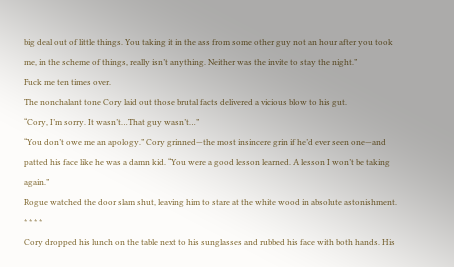big deal out of little things. You taking it in the ass from some other guy not an hour after you took me, in the scheme of things, really isn’t anything. Neither was the invite to stay the night.”
Fuck me ten times over.
The nonchalant tone Cory laid out those brutal facts delivered a vicious blow to his gut.
“Cory, I’m sorry. It wasn’t…That guy wasn’t…”
“You don’t owe me an apology.” Cory grinned—the most insincere grin if he’d ever seen one—and patted his face like he was a damn kid. “You were a good lesson learned. A lesson I won’t be taking again.”
Rogue watched the door slam shut, leaving him to stare at the white wood in absolute astonishment.
* * * *
Cory dropped his lunch on the table next to his sunglasses and rubbed his face with both hands. His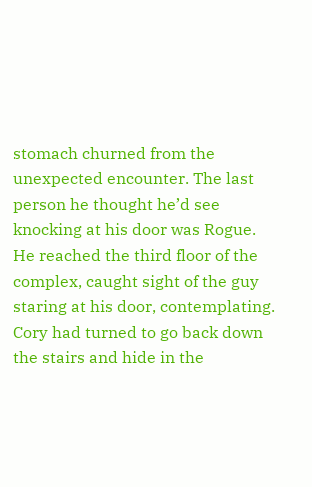stomach churned from the unexpected encounter. The last person he thought he’d see knocking at his door was Rogue. He reached the third floor of the complex, caught sight of the guy staring at his door, contemplating. Cory had turned to go back down the stairs and hide in the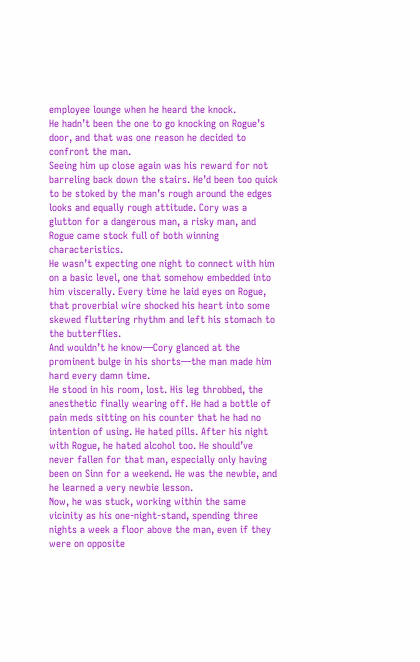employee lounge when he heard the knock.
He hadn’t been the one to go knocking on Rogue’s door, and that was one reason he decided to confront the man.
Seeing him up close again was his reward for not barreling back down the stairs. He’d been too quick to be stoked by the man’s rough around the edges looks and equally rough attitude. Cory was a glutton for a dangerous man, a risky man, and Rogue came stock full of both winning characteristics.
He wasn’t expecting one night to connect with him on a basic level, one that somehow embedded into him viscerally. Every time he laid eyes on Rogue, that proverbial wire shocked his heart into some skewed fluttering rhythm and left his stomach to the butterflies.
And wouldn’t he know—Cory glanced at the prominent bulge in his shorts—the man made him hard every damn time.
He stood in his room, lost. His leg throbbed, the anesthetic finally wearing off. He had a bottle of pain meds sitting on his counter that he had no intention of using. He hated pills. After his night with Rogue, he hated alcohol too. He should’ve never fallen for that man, especially only having been on Sinn for a weekend. He was the newbie, and he learned a very newbie lesson.
Now, he was stuck, working within the same vicinity as his one-night-stand, spending three nights a week a floor above the man, even if they were on opposite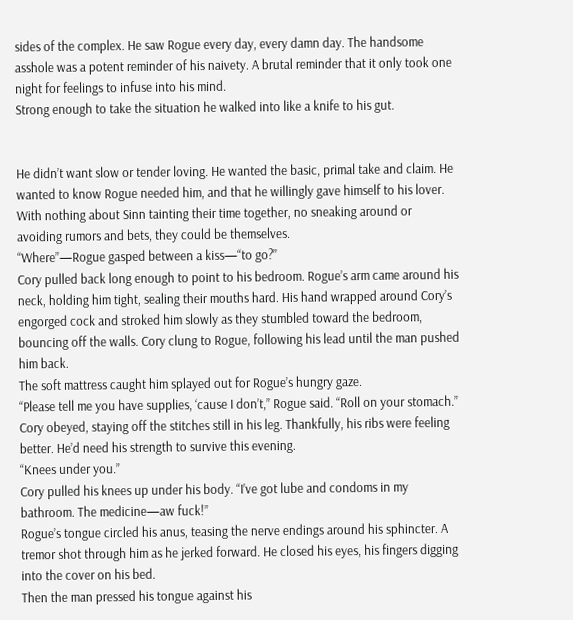sides of the complex. He saw Rogue every day, every damn day. The handsome asshole was a potent reminder of his naivety. A brutal reminder that it only took one night for feelings to infuse into his mind.
Strong enough to take the situation he walked into like a knife to his gut.


He didn’t want slow or tender loving. He wanted the basic, primal take and claim. He wanted to know Rogue needed him, and that he willingly gave himself to his lover. With nothing about Sinn tainting their time together, no sneaking around or avoiding rumors and bets, they could be themselves.
“Where”—Rogue gasped between a kiss—“to go?”
Cory pulled back long enough to point to his bedroom. Rogue’s arm came around his neck, holding him tight, sealing their mouths hard. His hand wrapped around Cory’s engorged cock and stroked him slowly as they stumbled toward the bedroom, bouncing off the walls. Cory clung to Rogue, following his lead until the man pushed him back.
The soft mattress caught him splayed out for Rogue’s hungry gaze.
“Please tell me you have supplies, ‘cause I don’t,” Rogue said. “Roll on your stomach.”
Cory obeyed, staying off the stitches still in his leg. Thankfully, his ribs were feeling better. He’d need his strength to survive this evening.
“Knees under you.”
Cory pulled his knees up under his body. “I’ve got lube and condoms in my bathroom. The medicine—aw fuck!”
Rogue’s tongue circled his anus, teasing the nerve endings around his sphincter. A tremor shot through him as he jerked forward. He closed his eyes, his fingers digging into the cover on his bed.
Then the man pressed his tongue against his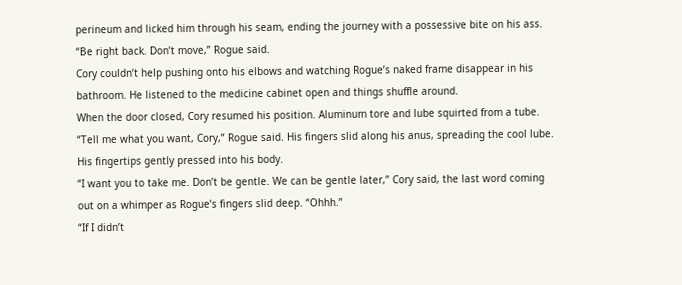perineum and licked him through his seam, ending the journey with a possessive bite on his ass.
“Be right back. Don’t move,” Rogue said.
Cory couldn’t help pushing onto his elbows and watching Rogue’s naked frame disappear in his bathroom. He listened to the medicine cabinet open and things shuffle around.
When the door closed, Cory resumed his position. Aluminum tore and lube squirted from a tube.
“Tell me what you want, Cory,” Rogue said. His fingers slid along his anus, spreading the cool lube. His fingertips gently pressed into his body.
“I want you to take me. Don’t be gentle. We can be gentle later,” Cory said, the last word coming out on a whimper as Rogue’s fingers slid deep. “Ohhh.”
“If I didn’t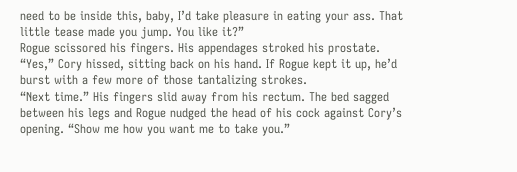need to be inside this, baby, I’d take pleasure in eating your ass. That little tease made you jump. You like it?”
Rogue scissored his fingers. His appendages stroked his prostate.
“Yes,” Cory hissed, sitting back on his hand. If Rogue kept it up, he’d burst with a few more of those tantalizing strokes.
“Next time.” His fingers slid away from his rectum. The bed sagged between his legs and Rogue nudged the head of his cock against Cory’s opening. “Show me how you want me to take you.”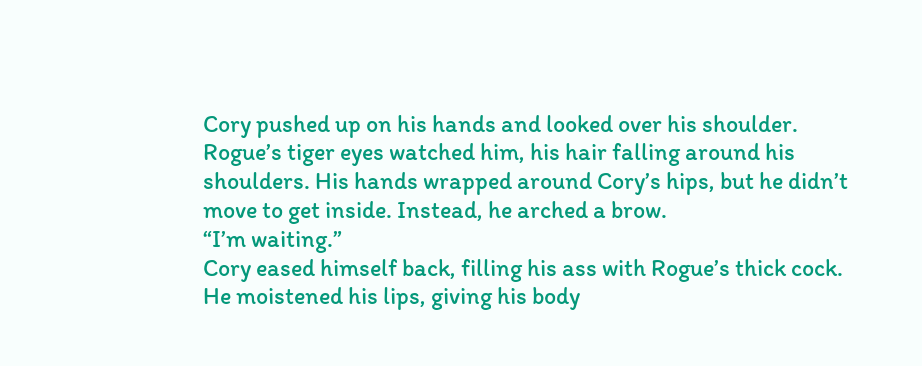Cory pushed up on his hands and looked over his shoulder. Rogue’s tiger eyes watched him, his hair falling around his shoulders. His hands wrapped around Cory’s hips, but he didn’t move to get inside. Instead, he arched a brow.
“I’m waiting.”
Cory eased himself back, filling his ass with Rogue’s thick cock. He moistened his lips, giving his body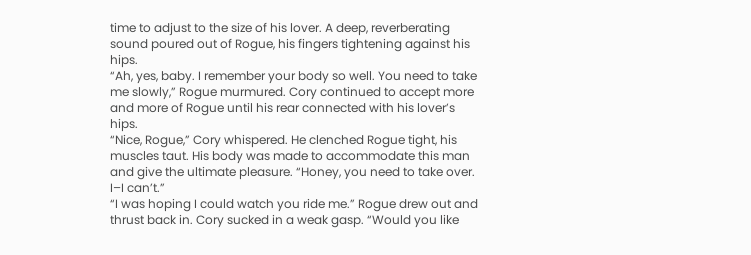time to adjust to the size of his lover. A deep, reverberating sound poured out of Rogue, his fingers tightening against his hips.
“Ah, yes, baby. I remember your body so well. You need to take me slowly,” Rogue murmured. Cory continued to accept more and more of Rogue until his rear connected with his lover’s hips.
“Nice, Rogue,” Cory whispered. He clenched Rogue tight, his muscles taut. His body was made to accommodate this man and give the ultimate pleasure. “Honey, you need to take over. I–I can’t.”
“I was hoping I could watch you ride me.” Rogue drew out and thrust back in. Cory sucked in a weak gasp. “Would you like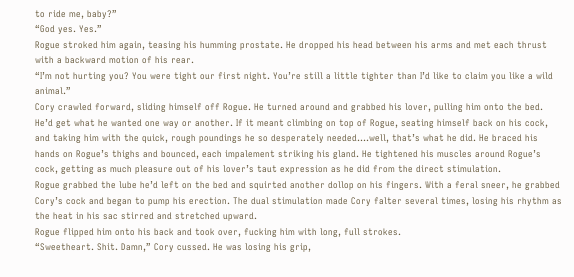to ride me, baby?”
“God yes. Yes.”
Rogue stroked him again, teasing his humming prostate. He dropped his head between his arms and met each thrust with a backward motion of his rear.
“I’m not hurting you? You were tight our first night. You’re still a little tighter than I’d like to claim you like a wild animal.”
Cory crawled forward, sliding himself off Rogue. He turned around and grabbed his lover, pulling him onto the bed. He’d get what he wanted one way or another. If it meant climbing on top of Rogue, seating himself back on his cock, and taking him with the quick, rough poundings he so desperately needed….well, that’s what he did. He braced his hands on Rogue’s thighs and bounced, each impalement striking his gland. He tightened his muscles around Rogue’s cock, getting as much pleasure out of his lover’s taut expression as he did from the direct stimulation.
Rogue grabbed the lube he’d left on the bed and squirted another dollop on his fingers. With a feral sneer, he grabbed Cory’s cock and began to pump his erection. The dual stimulation made Cory falter several times, losing his rhythm as the heat in his sac stirred and stretched upward.
Rogue flipped him onto his back and took over, fucking him with long, full strokes.
“Sweetheart. Shit. Damn,” Cory cussed. He was losing his grip,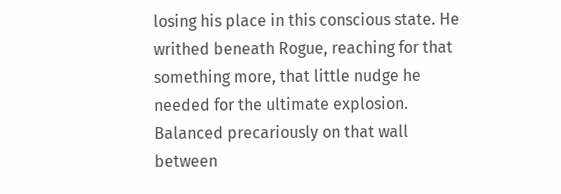losing his place in this conscious state. He writhed beneath Rogue, reaching for that something more, that little nudge he needed for the ultimate explosion. Balanced precariously on that wall between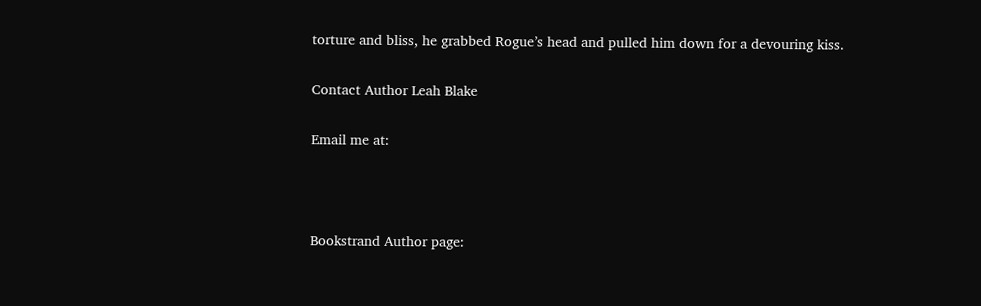torture and bliss, he grabbed Rogue’s head and pulled him down for a devouring kiss.

Contact Author Leah Blake

Email me at:



Bookstrand Author page: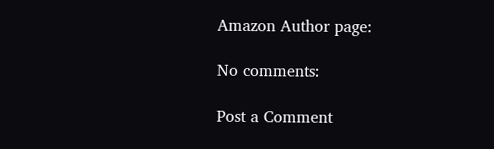Amazon Author page:

No comments:

Post a Comment